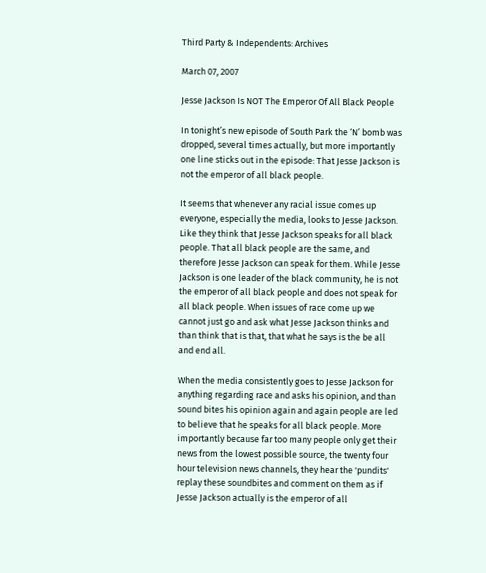Third Party & Independents: Archives

March 07, 2007

Jesse Jackson Is NOT The Emperor Of All Black People

In tonight’s new episode of South Park the ‘N’ bomb was dropped, several times actually, but more importantly one line sticks out in the episode: That Jesse Jackson is not the emperor of all black people.

It seems that whenever any racial issue comes up everyone, especially the media, looks to Jesse Jackson. Like they think that Jesse Jackson speaks for all black people. That all black people are the same, and therefore Jesse Jackson can speak for them. While Jesse Jackson is one leader of the black community, he is not the emperor of all black people and does not speak for all black people. When issues of race come up we cannot just go and ask what Jesse Jackson thinks and than think that is that, that what he says is the be all and end all.

When the media consistently goes to Jesse Jackson for anything regarding race and asks his opinion, and than sound bites his opinion again and again people are led to believe that he speaks for all black people. More importantly because far too many people only get their news from the lowest possible source, the twenty four hour television news channels, they hear the 'pundits' replay these soundbites and comment on them as if Jesse Jackson actually is the emperor of all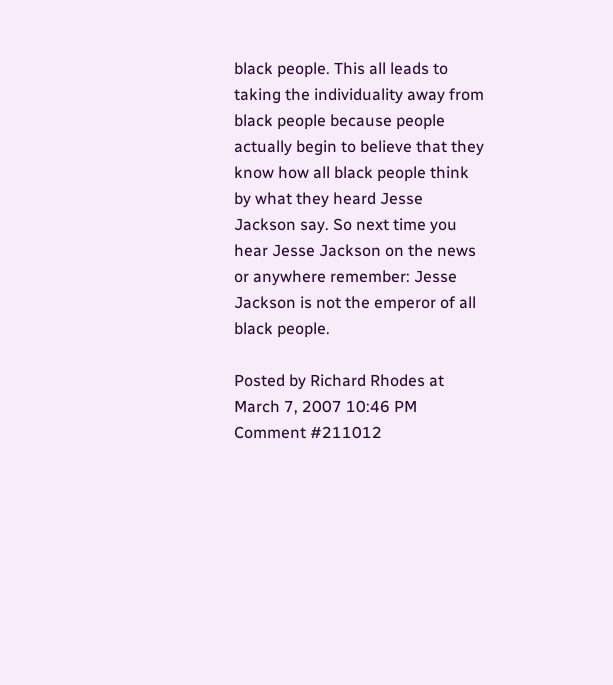black people. This all leads to taking the individuality away from black people because people actually begin to believe that they know how all black people think by what they heard Jesse Jackson say. So next time you hear Jesse Jackson on the news or anywhere remember: Jesse Jackson is not the emperor of all black people.

Posted by Richard Rhodes at March 7, 2007 10:46 PM
Comment #211012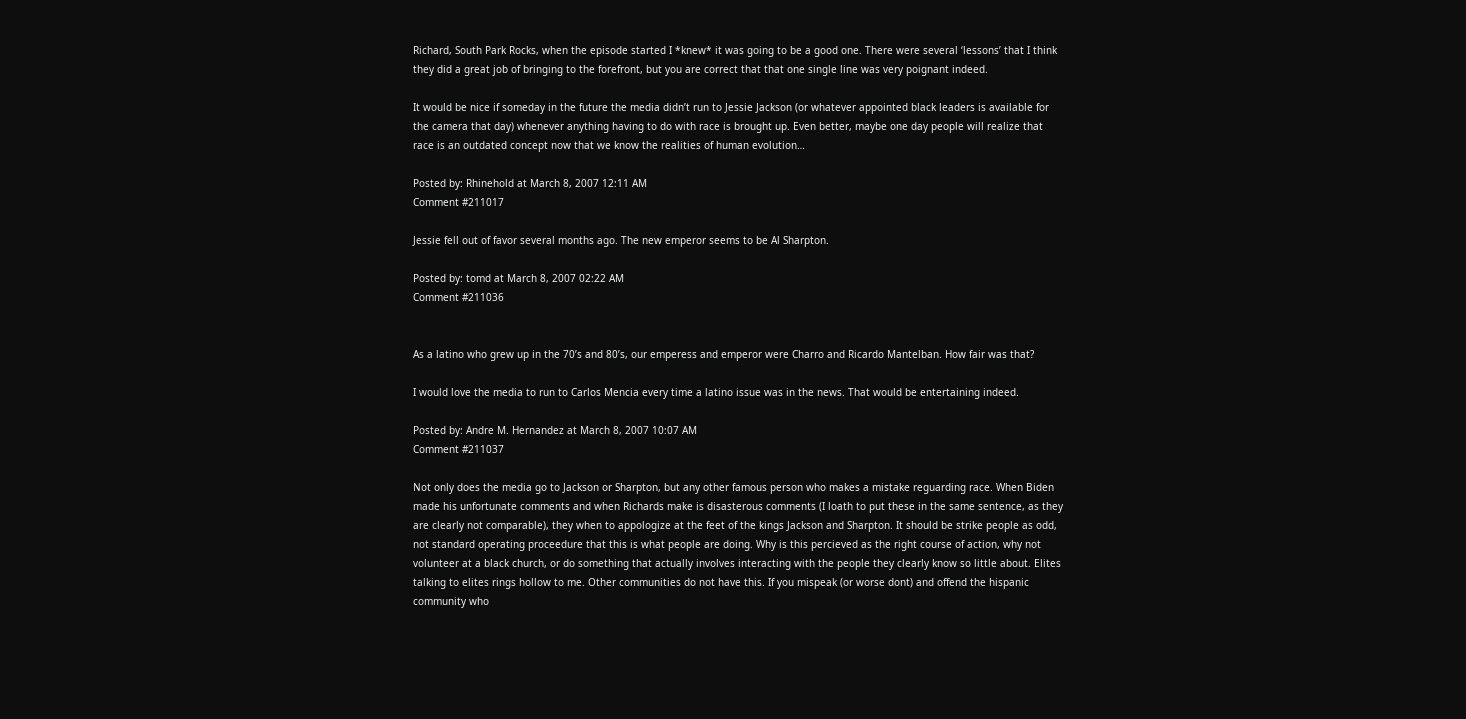Richard, South Park Rocks, when the episode started I *knew* it was going to be a good one. There were several ‘lessons’ that I think they did a great job of bringing to the forefront, but you are correct that that one single line was very poignant indeed.

It would be nice if someday in the future the media didn’t run to Jessie Jackson (or whatever appointed black leaders is available for the camera that day) whenever anything having to do with race is brought up. Even better, maybe one day people will realize that race is an outdated concept now that we know the realities of human evolution…

Posted by: Rhinehold at March 8, 2007 12:11 AM
Comment #211017

Jessie fell out of favor several months ago. The new emperor seems to be Al Sharpton.

Posted by: tomd at March 8, 2007 02:22 AM
Comment #211036


As a latino who grew up in the 70’s and 80’s, our emperess and emperor were Charro and Ricardo Mantelban. How fair was that?

I would love the media to run to Carlos Mencia every time a latino issue was in the news. That would be entertaining indeed.

Posted by: Andre M. Hernandez at March 8, 2007 10:07 AM
Comment #211037

Not only does the media go to Jackson or Sharpton, but any other famous person who makes a mistake reguarding race. When Biden made his unfortunate comments and when Richards make is disasterous comments (I loath to put these in the same sentence, as they are clearly not comparable), they when to appologize at the feet of the kings Jackson and Sharpton. It should be strike people as odd, not standard operating proceedure that this is what people are doing. Why is this percieved as the right course of action, why not volunteer at a black church, or do something that actually involves interacting with the people they clearly know so little about. Elites talking to elites rings hollow to me. Other communities do not have this. If you mispeak (or worse dont) and offend the hispanic community who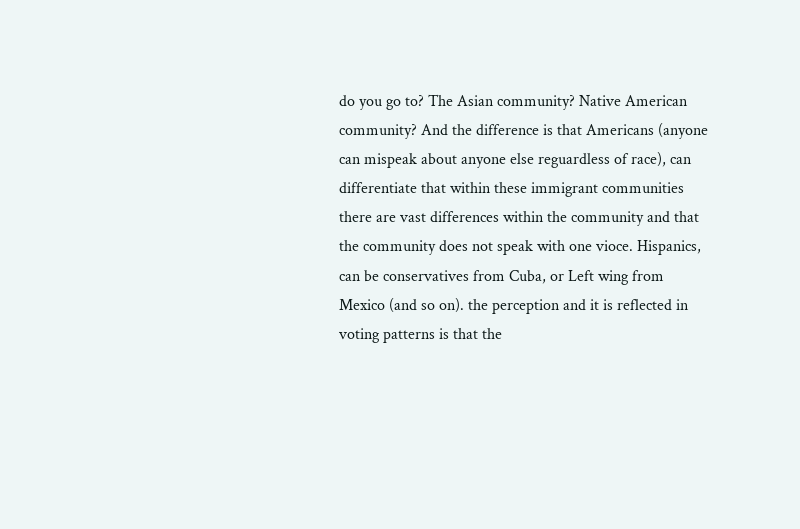do you go to? The Asian community? Native American community? And the difference is that Americans (anyone can mispeak about anyone else reguardless of race), can differentiate that within these immigrant communities there are vast differences within the community and that the community does not speak with one vioce. Hispanics, can be conservatives from Cuba, or Left wing from Mexico (and so on). the perception and it is reflected in voting patterns is that the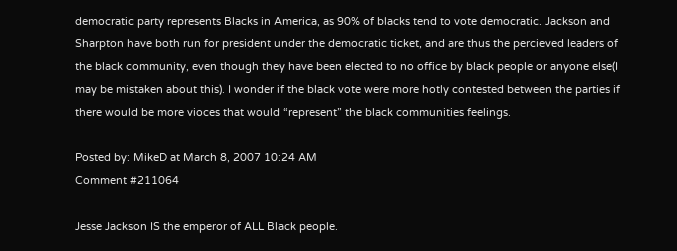democratic party represents Blacks in America, as 90% of blacks tend to vote democratic. Jackson and Sharpton have both run for president under the democratic ticket, and are thus the percieved leaders of the black community, even though they have been elected to no office by black people or anyone else(I may be mistaken about this). I wonder if the black vote were more hotly contested between the parties if there would be more vioces that would “represent” the black communities feelings.

Posted by: MikeD at March 8, 2007 10:24 AM
Comment #211064

Jesse Jackson IS the emperor of ALL Black people.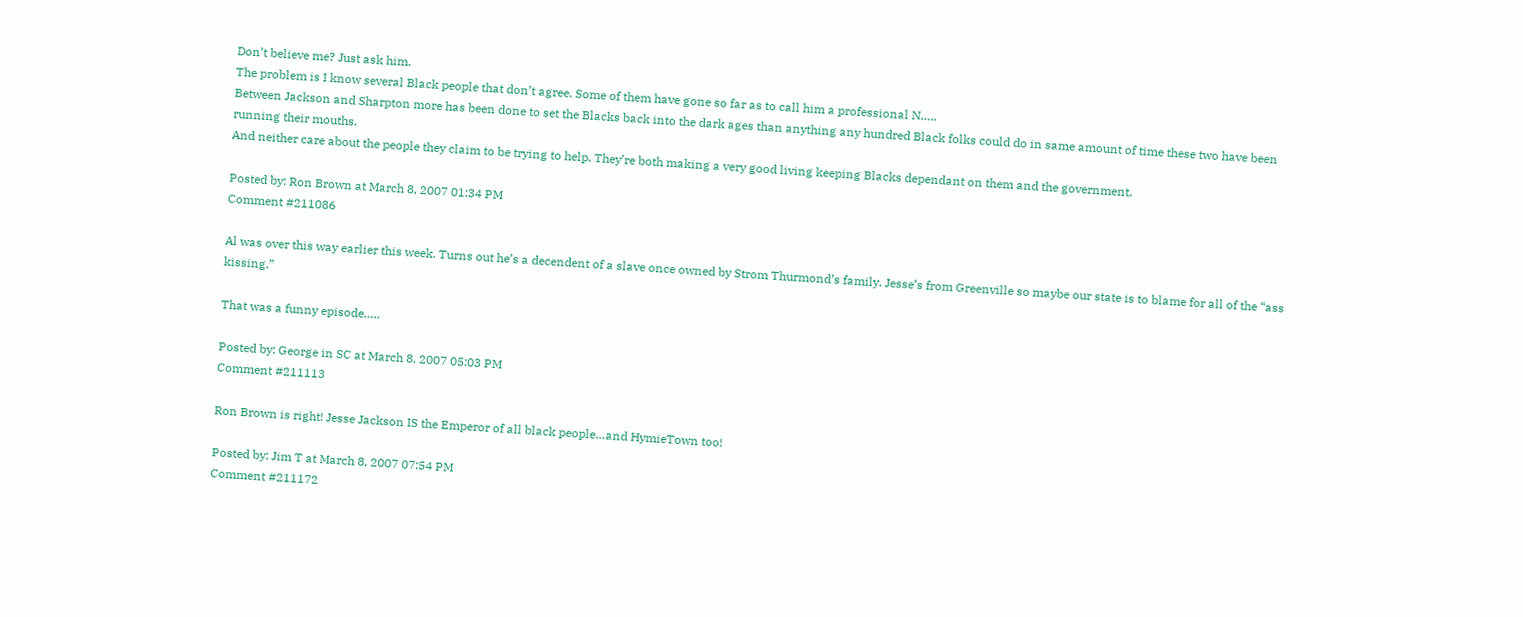Don’t believe me? Just ask him.
The problem is I know several Black people that don’t agree. Some of them have gone so far as to call him a professional N…..
Between Jackson and Sharpton more has been done to set the Blacks back into the dark ages than anything any hundred Black folks could do in same amount of time these two have been running their mouths.
And neither care about the people they claim to be trying to help. They’re both making a very good living keeping Blacks dependant on them and the government.

Posted by: Ron Brown at March 8, 2007 01:34 PM
Comment #211086

Al was over this way earlier this week. Turns out he’s a decendent of a slave once owned by Strom Thurmond’s family. Jesse’s from Greenville so maybe our state is to blame for all of the “ass kissing.”

That was a funny episode…..

Posted by: George in SC at March 8, 2007 05:03 PM
Comment #211113

Ron Brown is right! Jesse Jackson IS the Emperor of all black people…and HymieTown too!

Posted by: Jim T at March 8, 2007 07:54 PM
Comment #211172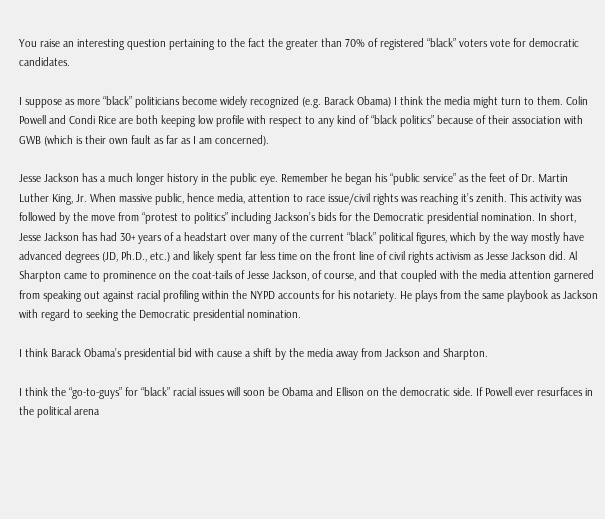You raise an interesting question pertaining to the fact the greater than 70% of registered “black” voters vote for democratic candidates.

I suppose as more “black” politicians become widely recognized (e.g. Barack Obama) I think the media might turn to them. Colin Powell and Condi Rice are both keeping low profile with respect to any kind of “black politics” because of their association with GWB (which is their own fault as far as I am concerned).

Jesse Jackson has a much longer history in the public eye. Remember he began his “public service” as the feet of Dr. Martin Luther King, Jr. When massive public, hence media, attention to race issue/civil rights was reaching it’s zenith. This activity was followed by the move from “protest to politics” including Jackson’s bids for the Democratic presidential nomination. In short, Jesse Jackson has had 30+ years of a headstart over many of the current “black” political figures, which by the way mostly have advanced degrees (JD, Ph.D., etc.) and likely spent far less time on the front line of civil rights activism as Jesse Jackson did. Al Sharpton came to prominence on the coat-tails of Jesse Jackson, of course, and that coupled with the media attention garnered from speaking out against racial profiling within the NYPD accounts for his notariety. He plays from the same playbook as Jackson with regard to seeking the Democratic presidential nomination.

I think Barack Obama’s presidential bid with cause a shift by the media away from Jackson and Sharpton.

I think the “go-to-guys” for “black” racial issues will soon be Obama and Ellison on the democratic side. If Powell ever resurfaces in the political arena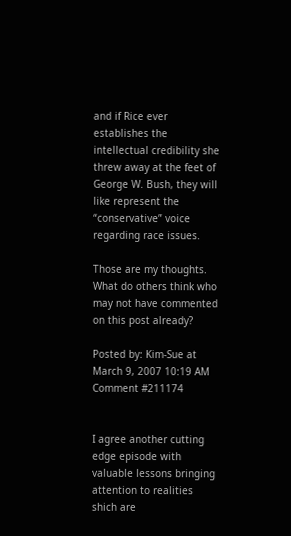and if Rice ever establishes the intellectual credibility she threw away at the feet of George W. Bush, they will like represent the “conservative” voice regarding race issues.

Those are my thoughts. What do others think who may not have commented on this post already?

Posted by: Kim-Sue at March 9, 2007 10:19 AM
Comment #211174


I agree another cutting edge episode with valuable lessons bringing attention to realities shich are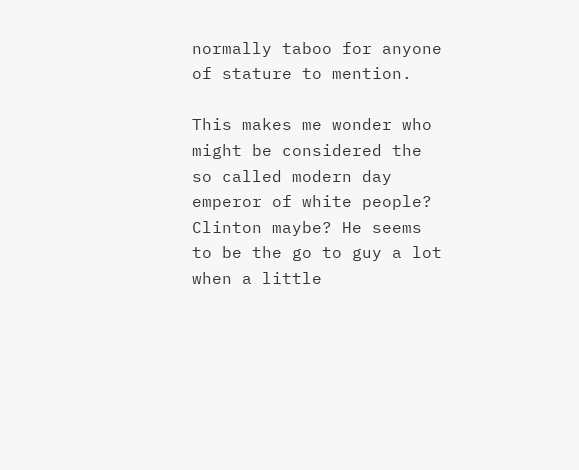normally taboo for anyone of stature to mention.

This makes me wonder who might be considered the so called modern day emperor of white people? Clinton maybe? He seems to be the go to guy a lot when a little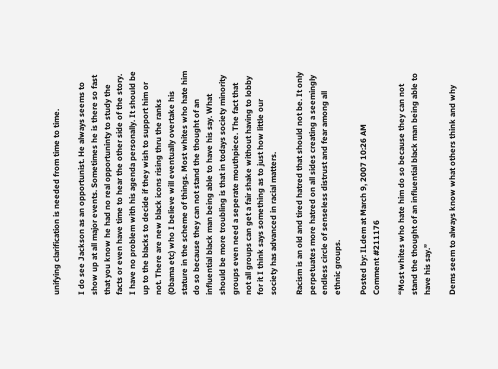unifying clarification is needed from time to time.

I do see Jackson as an opportunist. He always seems to show up at all major events. Sometimes he is there so fast that you know he had no real opportuninty to study the facts or even have time to hear the other side of the story. I have no problem with his agenda personally. It should be up to the blacks to decide if they wish to support him or not. There are new black icons rising thru the ranks (Obama etc) who I believe will eventually overtake his stature in the scheme of things. Most whites who hate him do so because they can not stand the thought of an influential black man being able to have his say. What should be more troubling is that in todays society minority groups even need a seperate mouthpiece. The fact that not all groups can get a fair shake without having to lobby for it I think says something as to just how little our society has advanced in racial matters.

Racism is an old and tired hatred that should not be. It only perpetuates more hatred on all sides creating a seemingly endless circle of senseless distrust and fear among all ethnic groups.

Posted by: ILdem at March 9, 2007 10:26 AM
Comment #211176

“Most whites who hate him do so because they can not stand the thought of an influential black man being able to have his say.”

Dems seem to always know what others think and why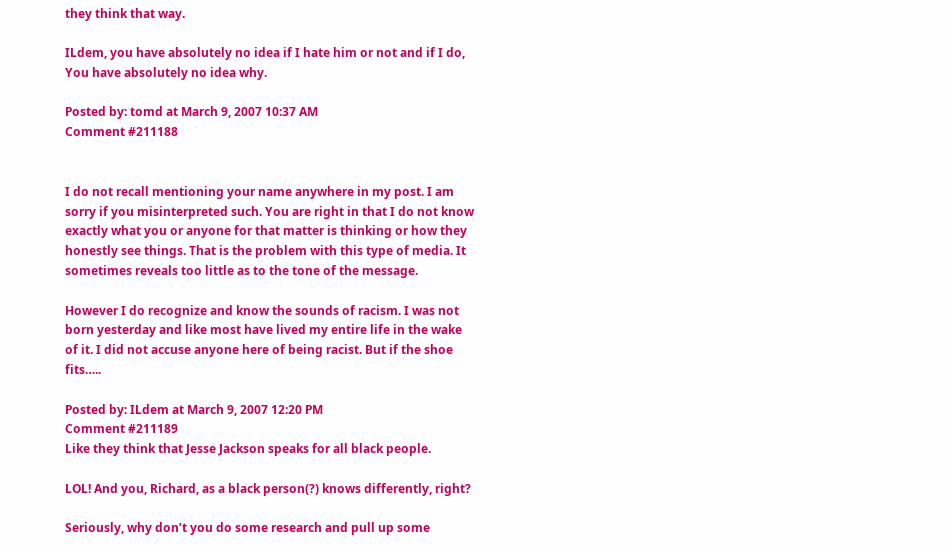they think that way.

ILdem, you have absolutely no idea if I hate him or not and if I do, You have absolutely no idea why.

Posted by: tomd at March 9, 2007 10:37 AM
Comment #211188


I do not recall mentioning your name anywhere in my post. I am sorry if you misinterpreted such. You are right in that I do not know exactly what you or anyone for that matter is thinking or how they honestly see things. That is the problem with this type of media. It sometimes reveals too little as to the tone of the message.

However I do recognize and know the sounds of racism. I was not born yesterday and like most have lived my entire life in the wake of it. I did not accuse anyone here of being racist. But if the shoe fits…..

Posted by: ILdem at March 9, 2007 12:20 PM
Comment #211189
Like they think that Jesse Jackson speaks for all black people.

LOL! And you, Richard, as a black person(?) knows differently, right?

Seriously, why don’t you do some research and pull up some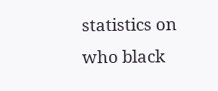statistics on who black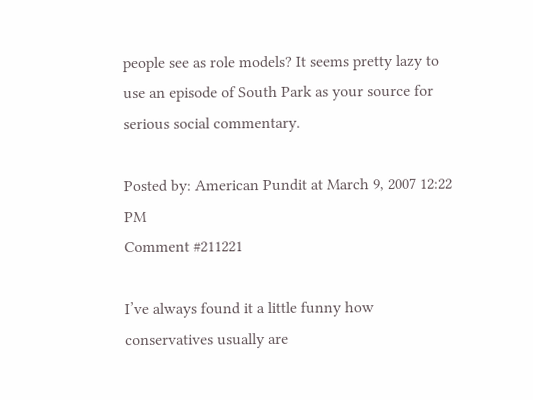people see as role models? It seems pretty lazy to use an episode of South Park as your source for serious social commentary.

Posted by: American Pundit at March 9, 2007 12:22 PM
Comment #211221

I’ve always found it a little funny how conservatives usually are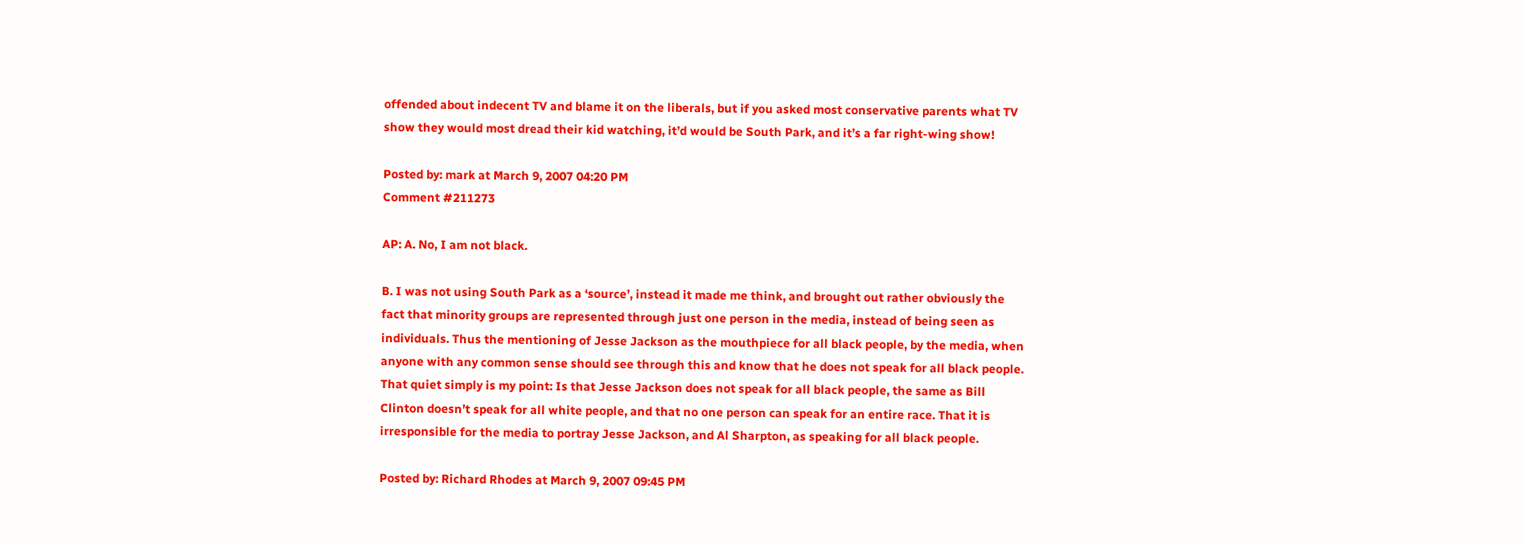offended about indecent TV and blame it on the liberals, but if you asked most conservative parents what TV show they would most dread their kid watching, it’d would be South Park, and it’s a far right-wing show!

Posted by: mark at March 9, 2007 04:20 PM
Comment #211273

AP: A. No, I am not black.

B. I was not using South Park as a ‘source’, instead it made me think, and brought out rather obviously the fact that minority groups are represented through just one person in the media, instead of being seen as individuals. Thus the mentioning of Jesse Jackson as the mouthpiece for all black people, by the media, when anyone with any common sense should see through this and know that he does not speak for all black people. That quiet simply is my point: Is that Jesse Jackson does not speak for all black people, the same as Bill Clinton doesn’t speak for all white people, and that no one person can speak for an entire race. That it is irresponsible for the media to portray Jesse Jackson, and Al Sharpton, as speaking for all black people.

Posted by: Richard Rhodes at March 9, 2007 09:45 PM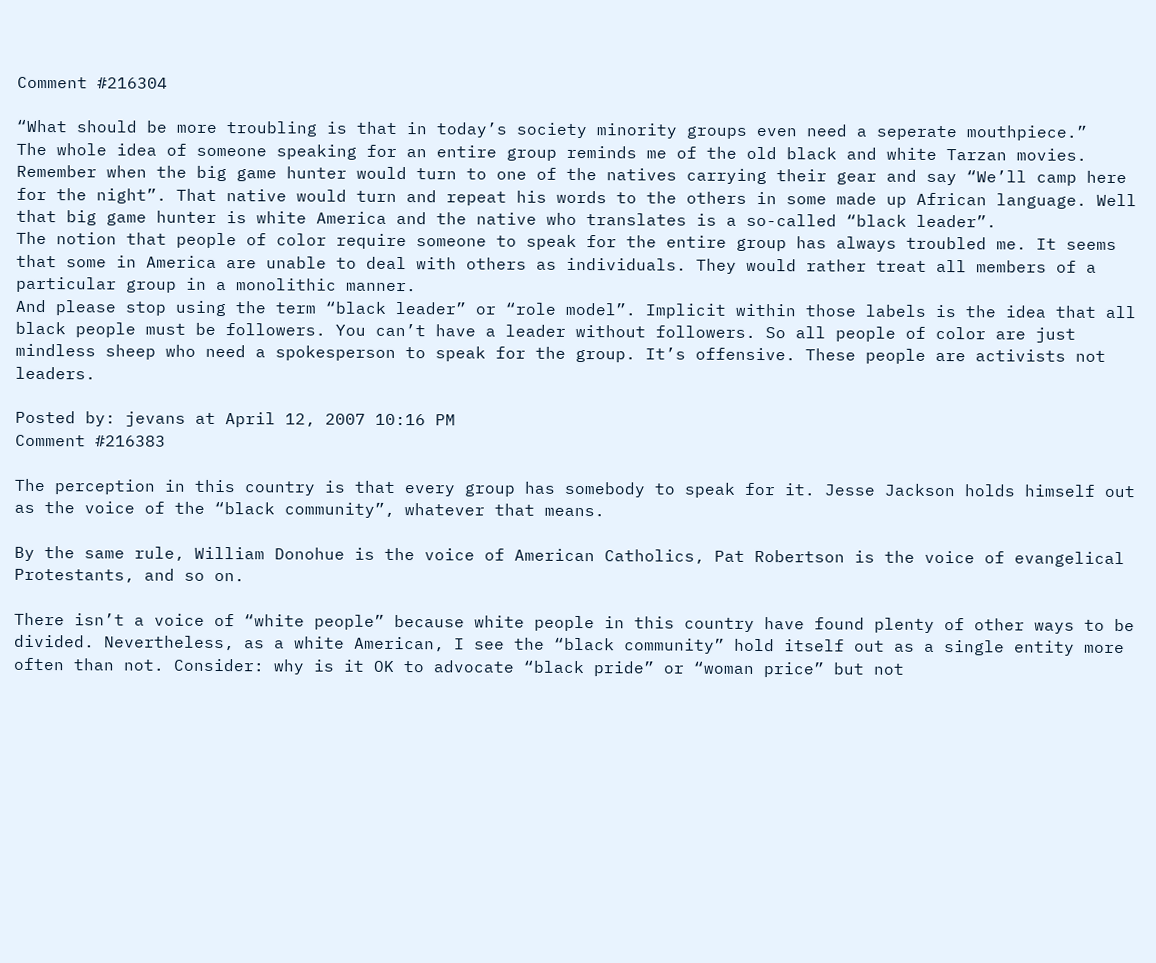Comment #216304

“What should be more troubling is that in today’s society minority groups even need a seperate mouthpiece.”
The whole idea of someone speaking for an entire group reminds me of the old black and white Tarzan movies. Remember when the big game hunter would turn to one of the natives carrying their gear and say “We’ll camp here for the night”. That native would turn and repeat his words to the others in some made up African language. Well that big game hunter is white America and the native who translates is a so-called “black leader”.
The notion that people of color require someone to speak for the entire group has always troubled me. It seems that some in America are unable to deal with others as individuals. They would rather treat all members of a particular group in a monolithic manner.
And please stop using the term “black leader” or “role model”. Implicit within those labels is the idea that all black people must be followers. You can’t have a leader without followers. So all people of color are just mindless sheep who need a spokesperson to speak for the group. It’s offensive. These people are activists not leaders.

Posted by: jevans at April 12, 2007 10:16 PM
Comment #216383

The perception in this country is that every group has somebody to speak for it. Jesse Jackson holds himself out as the voice of the “black community”, whatever that means.

By the same rule, William Donohue is the voice of American Catholics, Pat Robertson is the voice of evangelical Protestants, and so on.

There isn’t a voice of “white people” because white people in this country have found plenty of other ways to be divided. Nevertheless, as a white American, I see the “black community” hold itself out as a single entity more often than not. Consider: why is it OK to advocate “black pride” or “woman price” but not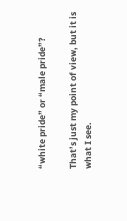“white pride” or “male pride”?

That’s just my point of view, but it is what I see.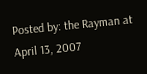Posted by: the Rayman at April 13, 2007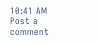10:41 AM
Post a comment